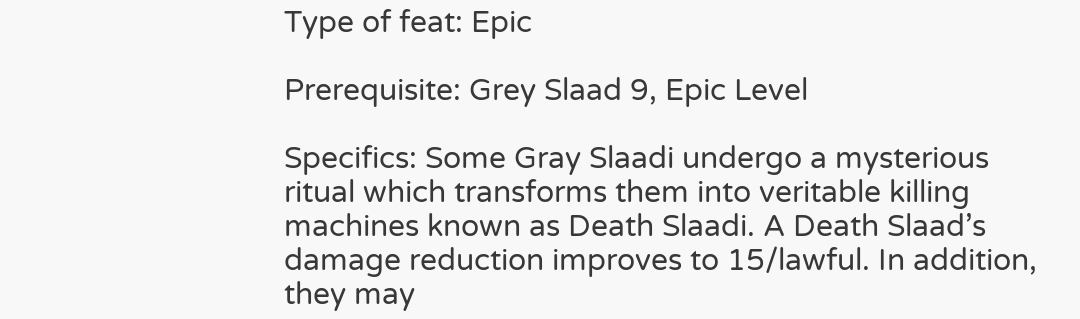Type of feat: Epic

Prerequisite: Grey Slaad 9, Epic Level

Specifics: Some Gray Slaadi undergo a mysterious ritual which transforms them into veritable killing machines known as Death Slaadi. A Death Slaad’s damage reduction improves to 15/lawful. In addition, they may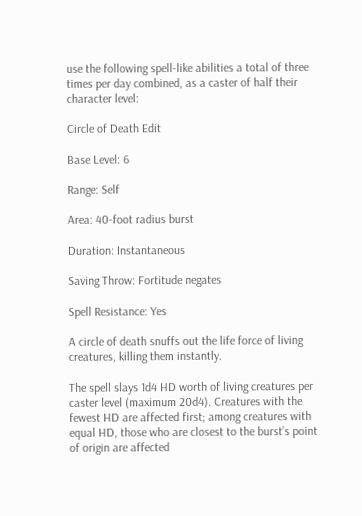use the following spell-like abilities a total of three times per day combined, as a caster of half their character level:

Circle of Death Edit

Base Level: 6

Range: Self

Area: 40-foot radius burst

Duration: Instantaneous

Saving Throw: Fortitude negates

Spell Resistance: Yes

A circle of death snuffs out the life force of living creatures, killing them instantly.

The spell slays 1d4 HD worth of living creatures per caster level (maximum 20d4). Creatures with the fewest HD are affected first; among creatures with equal HD, those who are closest to the burst’s point of origin are affected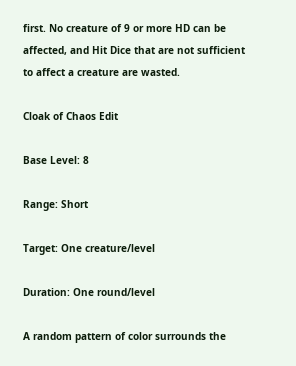first. No creature of 9 or more HD can be affected, and Hit Dice that are not sufficient to affect a creature are wasted.

Cloak of Chaos Edit

Base Level: 8

Range: Short

Target: One creature/level

Duration: One round/level

A random pattern of color surrounds the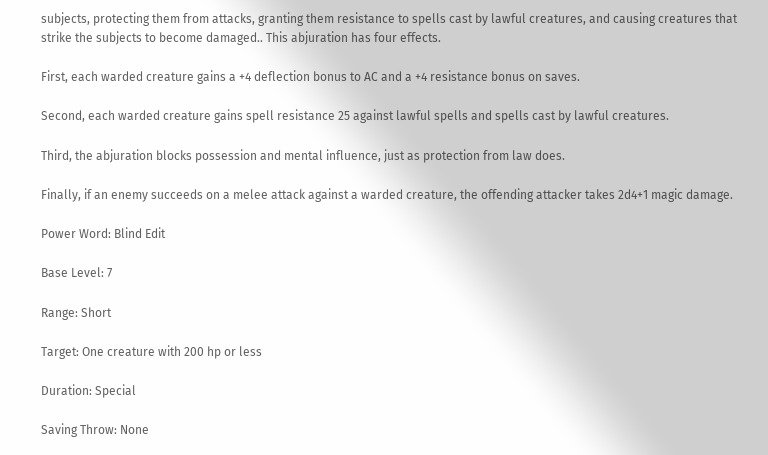subjects, protecting them from attacks, granting them resistance to spells cast by lawful creatures, and causing creatures that strike the subjects to become damaged.. This abjuration has four effects.

First, each warded creature gains a +4 deflection bonus to AC and a +4 resistance bonus on saves.

Second, each warded creature gains spell resistance 25 against lawful spells and spells cast by lawful creatures.

Third, the abjuration blocks possession and mental influence, just as protection from law does.

Finally, if an enemy succeeds on a melee attack against a warded creature, the offending attacker takes 2d4+1 magic damage.

Power Word: Blind Edit

Base Level: 7

Range: Short

Target: One creature with 200 hp or less

Duration: Special

Saving Throw: None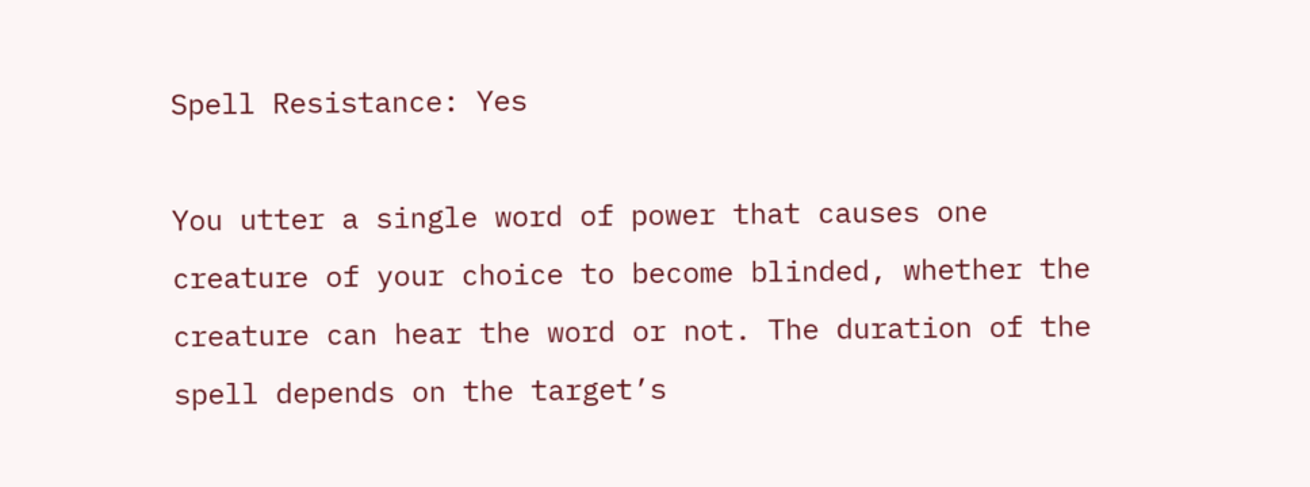Spell Resistance: Yes

You utter a single word of power that causes one creature of your choice to become blinded, whether the creature can hear the word or not. The duration of the spell depends on the target’s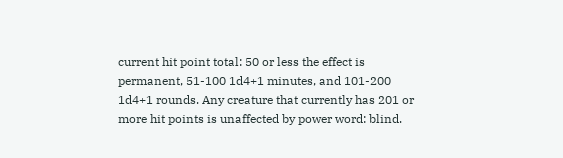current hit point total: 50 or less the effect is permanent, 51-100 1d4+1 minutes, and 101-200 1d4+1 rounds. Any creature that currently has 201 or more hit points is unaffected by power word: blind.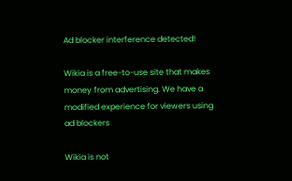Ad blocker interference detected!

Wikia is a free-to-use site that makes money from advertising. We have a modified experience for viewers using ad blockers

Wikia is not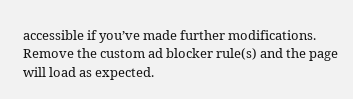accessible if you’ve made further modifications. Remove the custom ad blocker rule(s) and the page will load as expected.